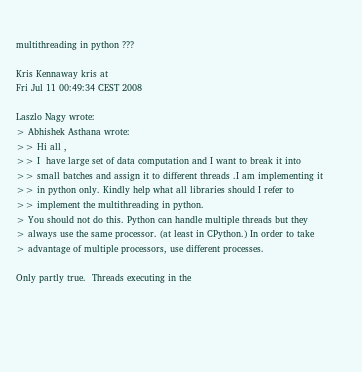multithreading in python ???

Kris Kennaway kris at
Fri Jul 11 00:49:34 CEST 2008

Laszlo Nagy wrote:
> Abhishek Asthana wrote:
>> Hi all ,
>> I  have large set of data computation and I want to break it into
>> small batches and assign it to different threads .I am implementing it
>> in python only. Kindly help what all libraries should I refer to
>> implement the multithreading in python.
> You should not do this. Python can handle multiple threads but they
> always use the same processor. (at least in CPython.) In order to take
> advantage of multiple processors, use different processes.

Only partly true.  Threads executing in the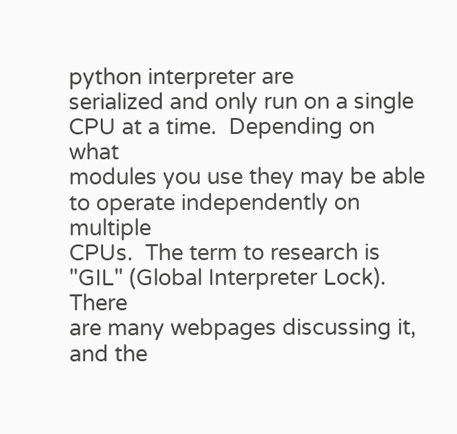python interpreter are
serialized and only run on a single CPU at a time.  Depending on what
modules you use they may be able to operate independently on multiple
CPUs.  The term to research is "GIL" (Global Interpreter Lock).  There
are many webpages discussing it, and the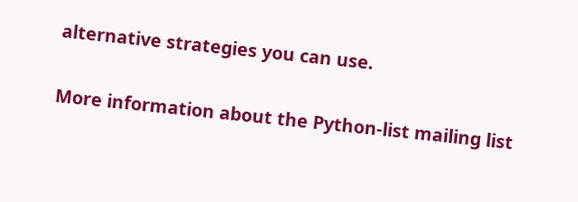alternative strategies you can use.


More information about the Python-list mailing list